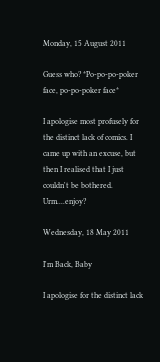Monday, 15 August 2011

Guess who? *Po-po-po-poker face, po-po-poker face*

I apologise most profusely for the distinct lack of comics. I came up with an excuse, but then I realised that I just couldn't be bothered. Urm....enjoy?

Wednesday, 18 May 2011

I'm Back, Baby

I apologise for the distinct lack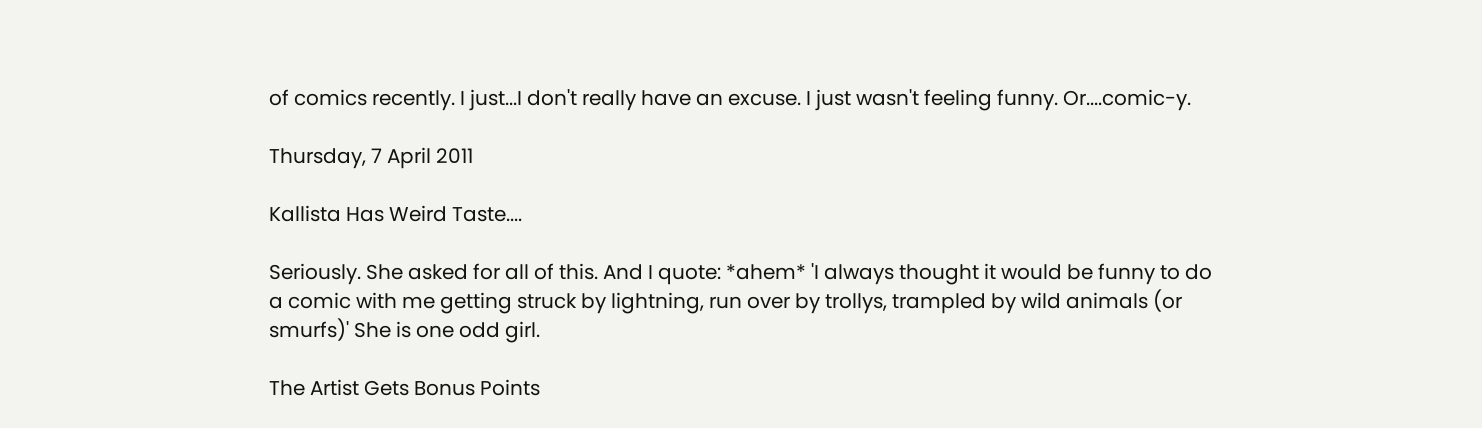of comics recently. I just...I don't really have an excuse. I just wasn't feeling funny. Or....comic-y.

Thursday, 7 April 2011

Kallista Has Weird Taste....

Seriously. She asked for all of this. And I quote: *ahem* 'I always thought it would be funny to do a comic with me getting struck by lightning, run over by trollys, trampled by wild animals (or smurfs)' She is one odd girl.

The Artist Gets Bonus Points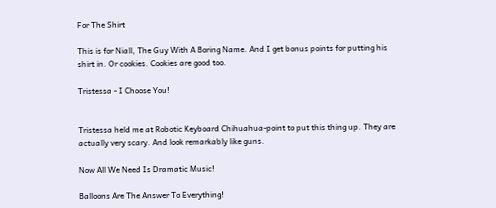For The Shirt

This is for Niall, The Guy With A Boring Name. And I get bonus points for putting his shirt in. Or cookies. Cookies are good too.

Tristessa - I Choose You!


Tristessa held me at Robotic Keyboard Chihuahua-point to put this thing up. They are actually very scary. And look remarkably like guns.

Now All We Need Is Dramatic Music!

Balloons Are The Answer To Everything!